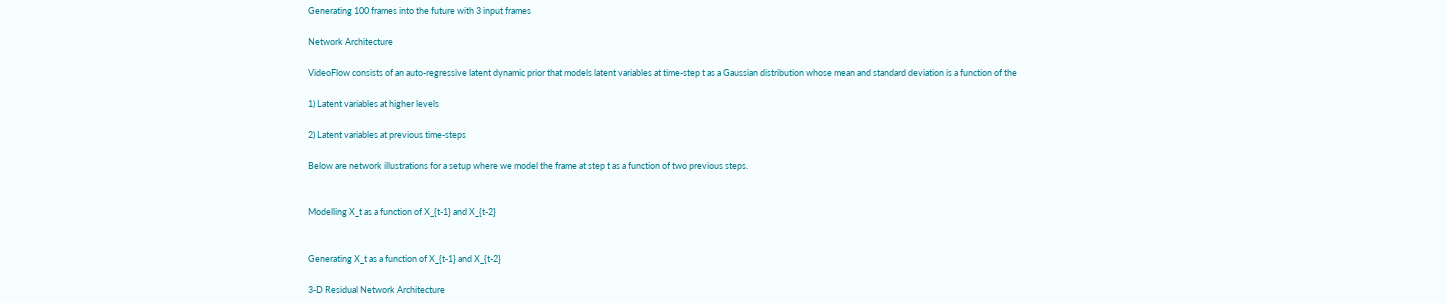Generating 100 frames into the future with 3 input frames

Network Architecture

VideoFlow consists of an auto-regressive latent dynamic prior that models latent variables at time-step t as a Gaussian distribution whose mean and standard deviation is a function of the

1) Latent variables at higher levels

2) Latent variables at previous time-steps

Below are network illustrations for a setup where we model the frame at step t as a function of two previous steps.


Modelling X_t as a function of X_{t-1} and X_{t-2}


Generating X_t as a function of X_{t-1} and X_{t-2}

3-D Residual Network Architecture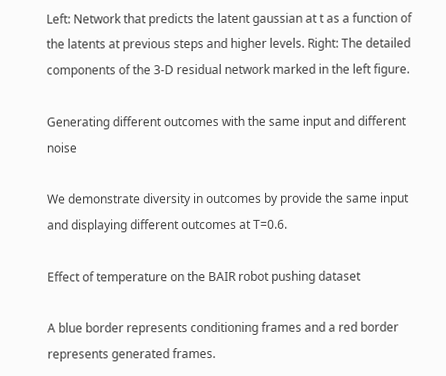Left: Network that predicts the latent gaussian at t as a function of the latents at previous steps and higher levels. Right: The detailed components of the 3-D residual network marked in the left figure.

Generating different outcomes with the same input and different noise

We demonstrate diversity in outcomes by provide the same input and displaying different outcomes at T=0.6.

Effect of temperature on the BAIR robot pushing dataset

A blue border represents conditioning frames and a red border represents generated frames.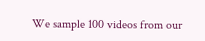We sample 100 videos from our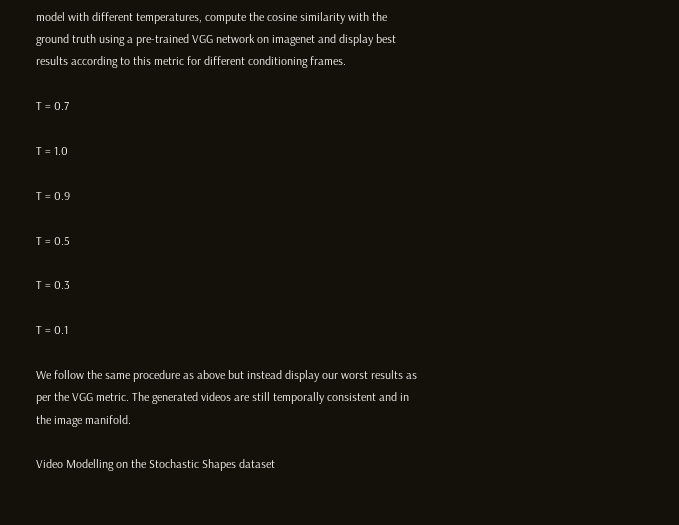model with different temperatures, compute the cosine similarity with the ground truth using a pre-trained VGG network on imagenet and display best results according to this metric for different conditioning frames.

T = 0.7

T = 1.0

T = 0.9

T = 0.5

T = 0.3

T = 0.1

We follow the same procedure as above but instead display our worst results as per the VGG metric. The generated videos are still temporally consistent and in the image manifold.

Video Modelling on the Stochastic Shapes dataset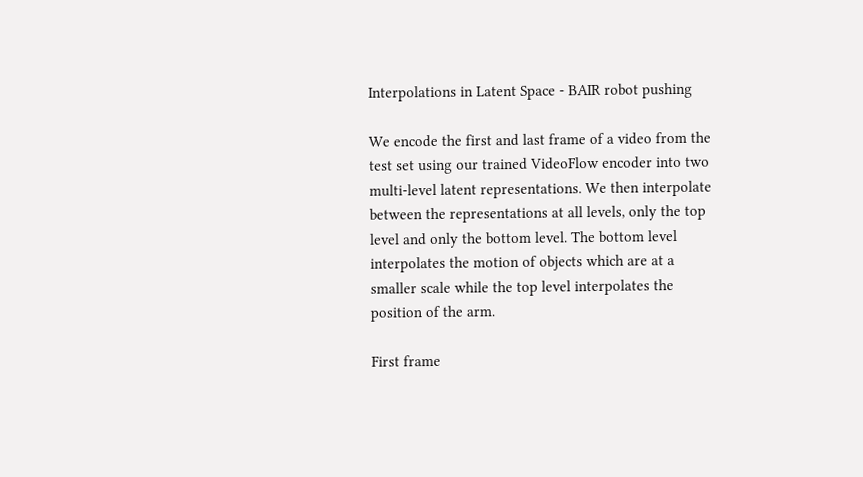Interpolations in Latent Space - BAIR robot pushing

We encode the first and last frame of a video from the test set using our trained VideoFlow encoder into two multi-level latent representations. We then interpolate between the representations at all levels, only the top level and only the bottom level. The bottom level interpolates the motion of objects which are at a smaller scale while the top level interpolates the position of the arm.

First frame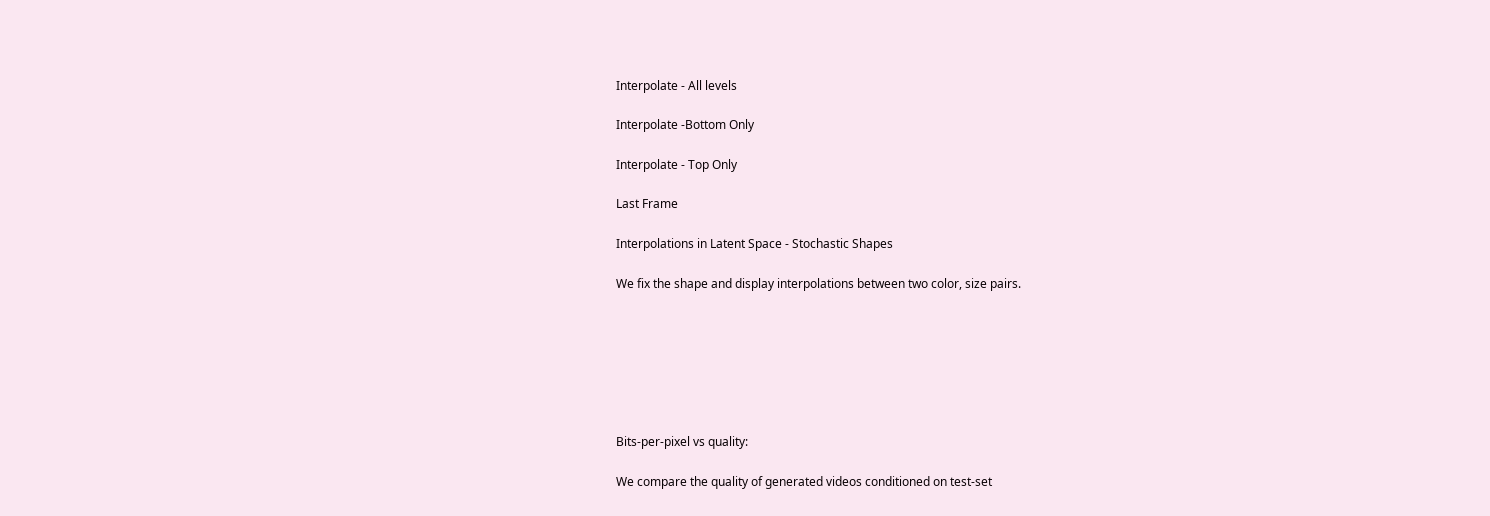Interpolate - All levels

Interpolate -Bottom Only

Interpolate - Top Only

Last Frame

Interpolations in Latent Space - Stochastic Shapes

We fix the shape and display interpolations between two color, size pairs.







Bits-per-pixel vs quality:

We compare the quality of generated videos conditioned on test-set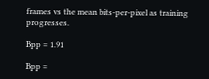frames vs the mean bits-per-pixel as training progresses.

Bpp = 1.91

Bpp =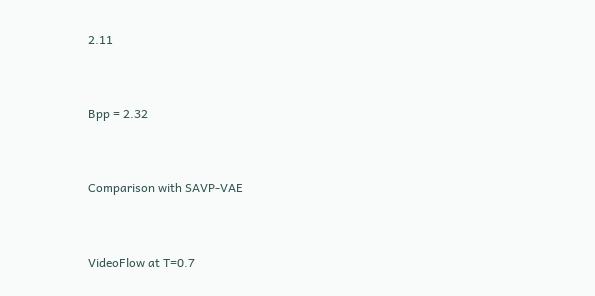2.11


Bpp = 2.32


Comparison with SAVP-VAE


VideoFlow at T=0.7